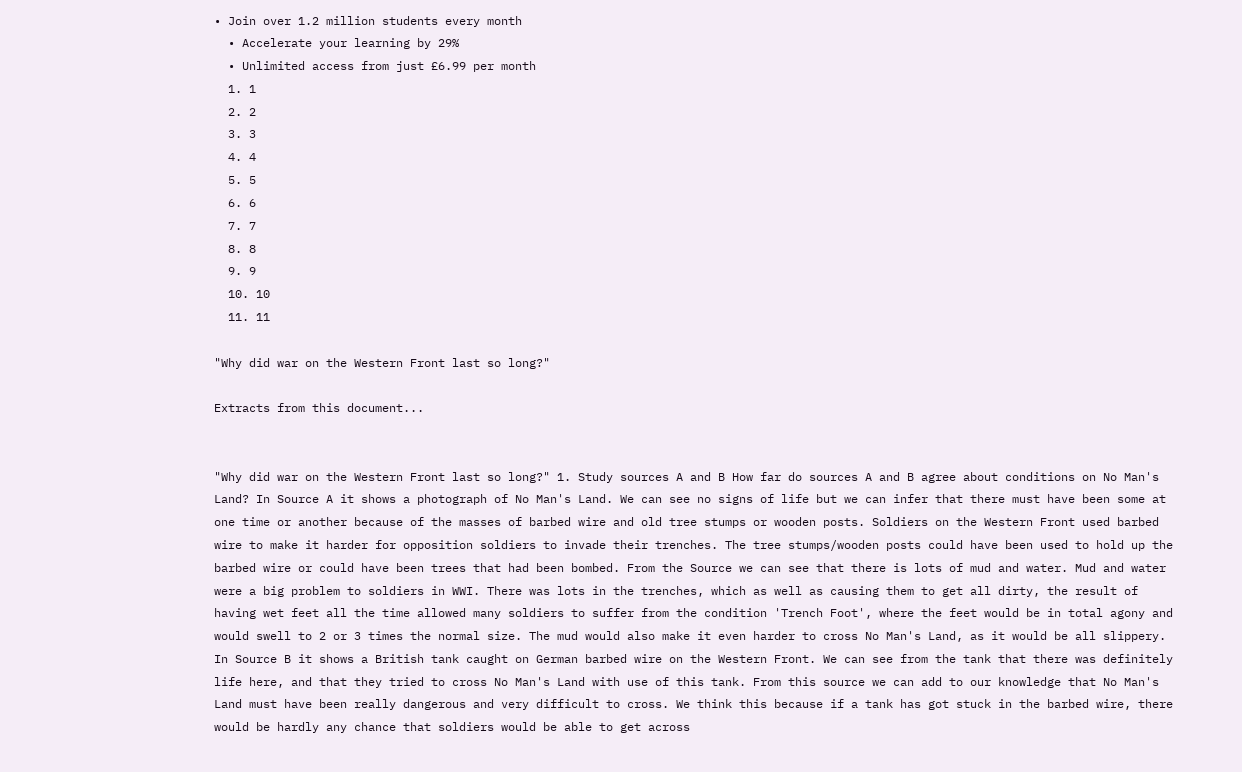• Join over 1.2 million students every month
  • Accelerate your learning by 29%
  • Unlimited access from just £6.99 per month
  1. 1
  2. 2
  3. 3
  4. 4
  5. 5
  6. 6
  7. 7
  8. 8
  9. 9
  10. 10
  11. 11

"Why did war on the Western Front last so long?"

Extracts from this document...


"Why did war on the Western Front last so long?" 1. Study sources A and B How far do sources A and B agree about conditions on No Man's Land? In Source A it shows a photograph of No Man's Land. We can see no signs of life but we can infer that there must have been some at one time or another because of the masses of barbed wire and old tree stumps or wooden posts. Soldiers on the Western Front used barbed wire to make it harder for opposition soldiers to invade their trenches. The tree stumps/wooden posts could have been used to hold up the barbed wire or could have been trees that had been bombed. From the Source we can see that there is lots of mud and water. Mud and water were a big problem to soldiers in WWI. There was lots in the trenches, which as well as causing them to get all dirty, the result of having wet feet all the time allowed many soldiers to suffer from the condition 'Trench Foot', where the feet would be in total agony and would swell to 2 or 3 times the normal size. The mud would also make it even harder to cross No Man's Land, as it would be all slippery. In Source B it shows a British tank caught on German barbed wire on the Western Front. We can see from the tank that there was definitely life here, and that they tried to cross No Man's Land with use of this tank. From this source we can add to our knowledge that No Man's Land must have been really dangerous and very difficult to cross. We think this because if a tank has got stuck in the barbed wire, there would be hardly any chance that soldiers would be able to get across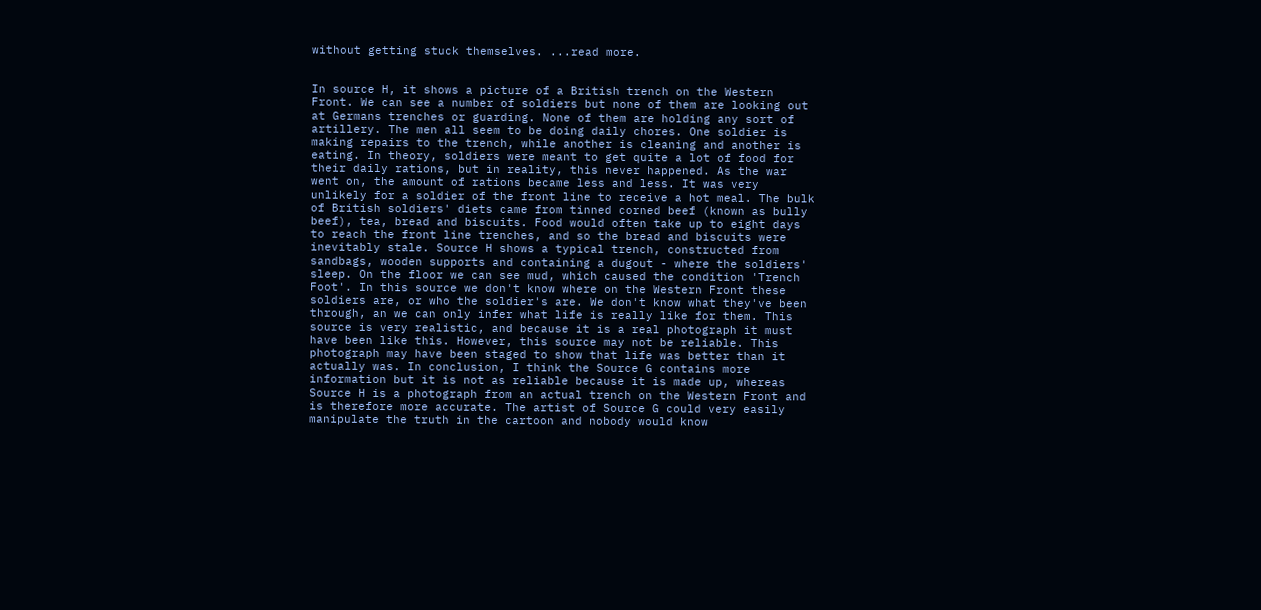without getting stuck themselves. ...read more.


In source H, it shows a picture of a British trench on the Western Front. We can see a number of soldiers but none of them are looking out at Germans trenches or guarding. None of them are holding any sort of artillery. The men all seem to be doing daily chores. One soldier is making repairs to the trench, while another is cleaning and another is eating. In theory, soldiers were meant to get quite a lot of food for their daily rations, but in reality, this never happened. As the war went on, the amount of rations became less and less. It was very unlikely for a soldier of the front line to receive a hot meal. The bulk of British soldiers' diets came from tinned corned beef (known as bully beef), tea, bread and biscuits. Food would often take up to eight days to reach the front line trenches, and so the bread and biscuits were inevitably stale. Source H shows a typical trench, constructed from sandbags, wooden supports and containing a dugout - where the soldiers' sleep. On the floor we can see mud, which caused the condition 'Trench Foot'. In this source we don't know where on the Western Front these soldiers are, or who the soldier's are. We don't know what they've been through, an we can only infer what life is really like for them. This source is very realistic, and because it is a real photograph it must have been like this. However, this source may not be reliable. This photograph may have been staged to show that life was better than it actually was. In conclusion, I think the Source G contains more information but it is not as reliable because it is made up, whereas Source H is a photograph from an actual trench on the Western Front and is therefore more accurate. The artist of Source G could very easily manipulate the truth in the cartoon and nobody would know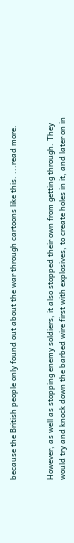because the British people only found out about the war through cartoons like this. ...read more.


However, as well as stopping enemy soldiers, it also stopped their own from getting through. They would try and knock down the barbed wire first with explosives, to create holes in it, and later on in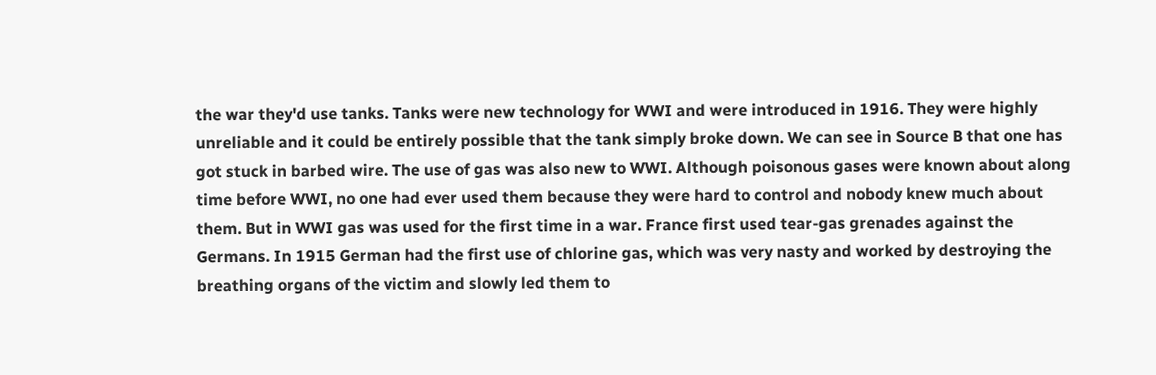the war they'd use tanks. Tanks were new technology for WWI and were introduced in 1916. They were highly unreliable and it could be entirely possible that the tank simply broke down. We can see in Source B that one has got stuck in barbed wire. The use of gas was also new to WWI. Although poisonous gases were known about along time before WWI, no one had ever used them because they were hard to control and nobody knew much about them. But in WWI gas was used for the first time in a war. France first used tear-gas grenades against the Germans. In 1915 German had the first use of chlorine gas, which was very nasty and worked by destroying the breathing organs of the victim and slowly led them to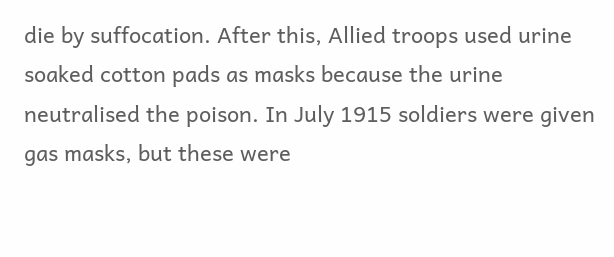die by suffocation. After this, Allied troops used urine soaked cotton pads as masks because the urine neutralised the poison. In July 1915 soldiers were given gas masks, but these were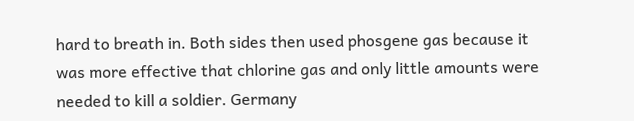hard to breath in. Both sides then used phosgene gas because it was more effective that chlorine gas and only little amounts were needed to kill a soldier. Germany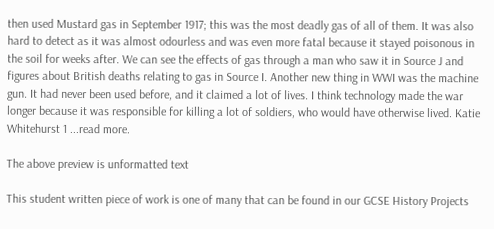then used Mustard gas in September 1917; this was the most deadly gas of all of them. It was also hard to detect as it was almost odourless and was even more fatal because it stayed poisonous in the soil for weeks after. We can see the effects of gas through a man who saw it in Source J and figures about British deaths relating to gas in Source I. Another new thing in WWI was the machine gun. It had never been used before, and it claimed a lot of lives. I think technology made the war longer because it was responsible for killing a lot of soldiers, who would have otherwise lived. Katie Whitehurst 1 ...read more.

The above preview is unformatted text

This student written piece of work is one of many that can be found in our GCSE History Projects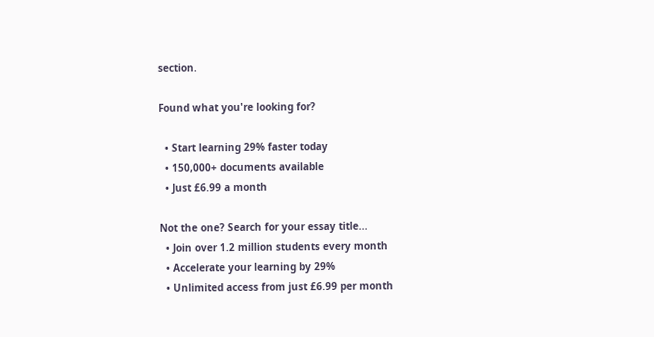section.

Found what you're looking for?

  • Start learning 29% faster today
  • 150,000+ documents available
  • Just £6.99 a month

Not the one? Search for your essay title...
  • Join over 1.2 million students every month
  • Accelerate your learning by 29%
  • Unlimited access from just £6.99 per month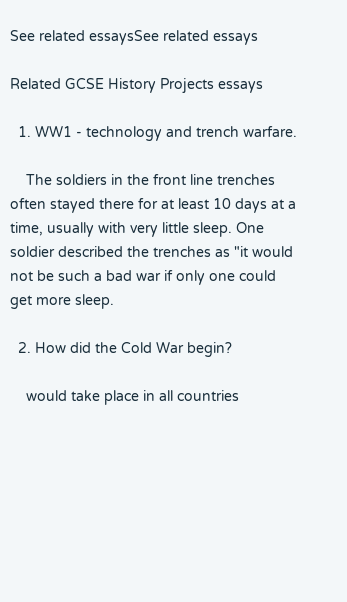See related essaysSee related essays

Related GCSE History Projects essays

  1. WW1 - technology and trench warfare.

    The soldiers in the front line trenches often stayed there for at least 10 days at a time, usually with very little sleep. One soldier described the trenches as "it would not be such a bad war if only one could get more sleep.

  2. How did the Cold War begin?

    would take place in all countries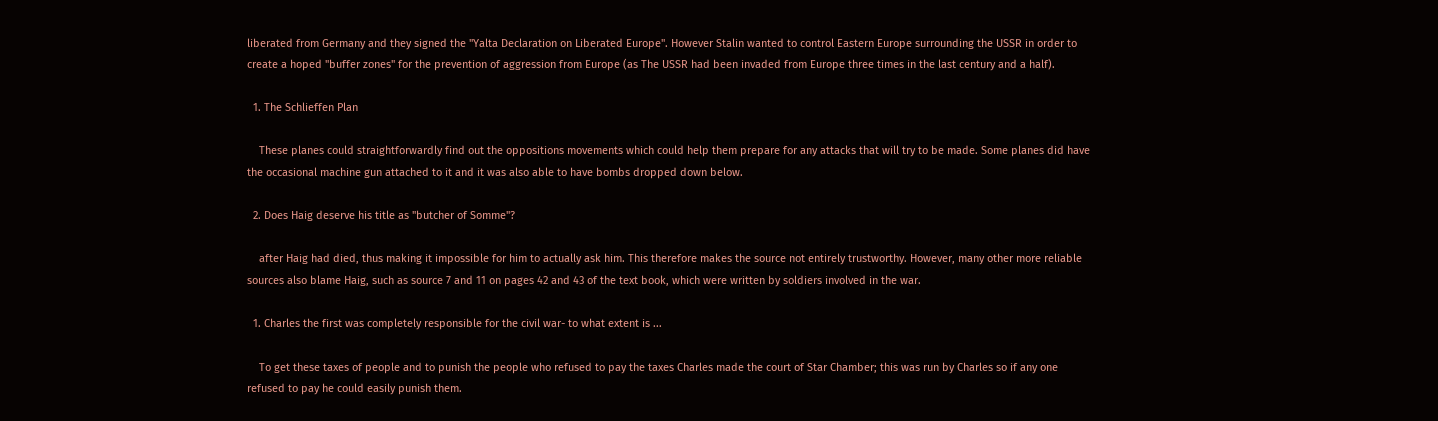liberated from Germany and they signed the "Yalta Declaration on Liberated Europe". However Stalin wanted to control Eastern Europe surrounding the USSR in order to create a hoped "buffer zones" for the prevention of aggression from Europe (as The USSR had been invaded from Europe three times in the last century and a half).

  1. The Schlieffen Plan

    These planes could straightforwardly find out the oppositions movements which could help them prepare for any attacks that will try to be made. Some planes did have the occasional machine gun attached to it and it was also able to have bombs dropped down below.

  2. Does Haig deserve his title as "butcher of Somme"?

    after Haig had died, thus making it impossible for him to actually ask him. This therefore makes the source not entirely trustworthy. However, many other more reliable sources also blame Haig, such as source 7 and 11 on pages 42 and 43 of the text book, which were written by soldiers involved in the war.

  1. Charles the first was completely responsible for the civil war- to what extent is ...

    To get these taxes of people and to punish the people who refused to pay the taxes Charles made the court of Star Chamber; this was run by Charles so if any one refused to pay he could easily punish them.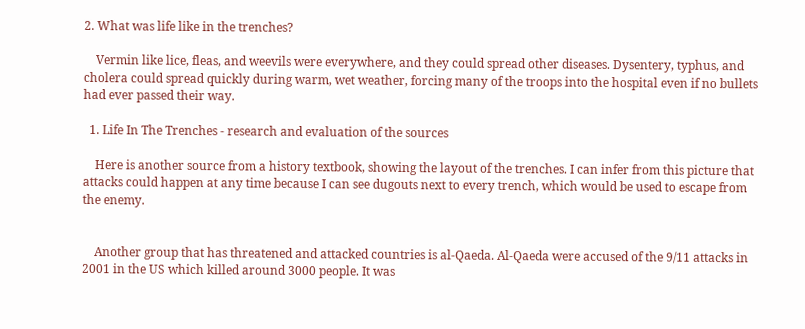2. What was life like in the trenches?

    Vermin like lice, fleas, and weevils were everywhere, and they could spread other diseases. Dysentery, typhus, and cholera could spread quickly during warm, wet weather, forcing many of the troops into the hospital even if no bullets had ever passed their way.

  1. Life In The Trenches - research and evaluation of the sources

    Here is another source from a history textbook, showing the layout of the trenches. I can infer from this picture that attacks could happen at any time because I can see dugouts next to every trench, which would be used to escape from the enemy.


    Another group that has threatened and attacked countries is al-Qaeda. Al-Qaeda were accused of the 9/11 attacks in 2001 in the US which killed around 3000 people. It was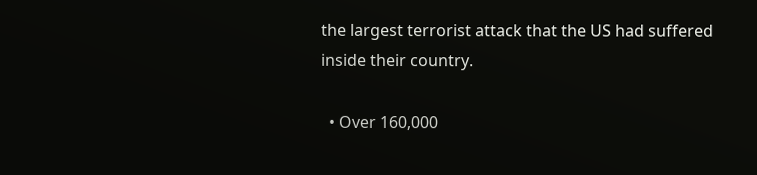the largest terrorist attack that the US had suffered inside their country.

  • Over 160,000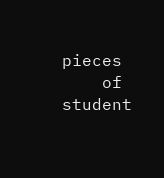pieces
    of student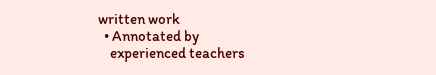written work
  • Annotated by
    experienced teachers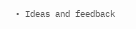• Ideas and feedback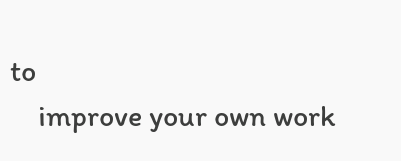to
    improve your own work